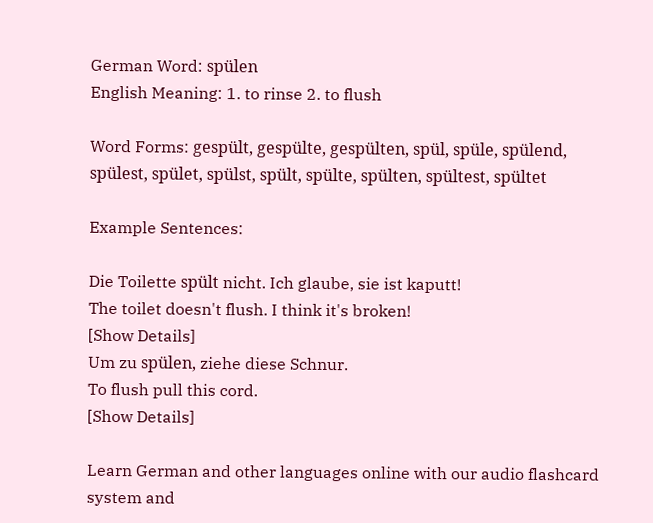German Word: spülen
English Meaning: 1. to rinse 2. to flush

Word Forms: gespült, gespülte, gespülten, spül, spüle, spülend, spülest, spület, spülst, spült, spülte, spülten, spültest, spültet

Example Sentences:

Die Toilette spült nicht. Ich glaube, sie ist kaputt!
The toilet doesn't flush. I think it's broken!
[Show Details]
Um zu spülen, ziehe diese Schnur.
To flush pull this cord.
[Show Details]

Learn German and other languages online with our audio flashcard system and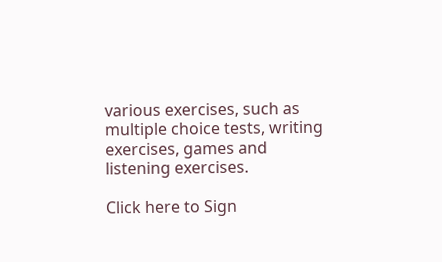various exercises, such as multiple choice tests, writing exercises, games and listening exercises.

Click here to Sign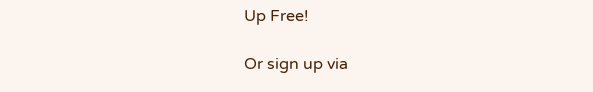Up Free!

Or sign up via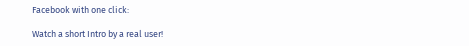Facebook with one click:

Watch a short Intro by a real user!